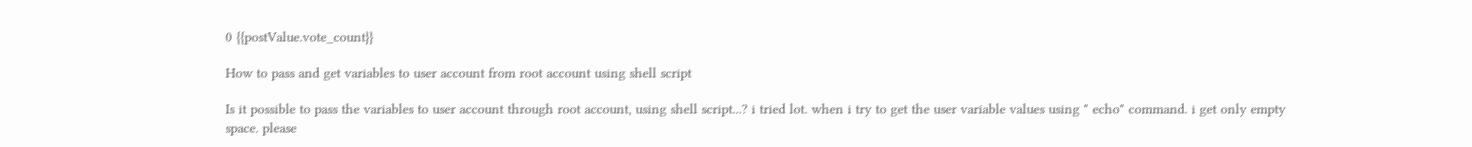0 {{postValue.vote_count}}

How to pass and get variables to user account from root account using shell script

Is it possible to pass the variables to user account through root account, using shell script...? i tried lot. when i try to get the user variable values using " echo" command. i get only empty space. please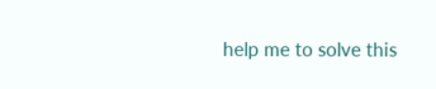help me to solve this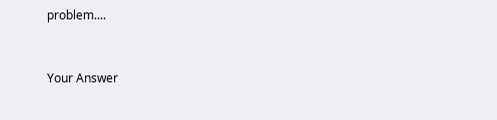problem....


Your Answer